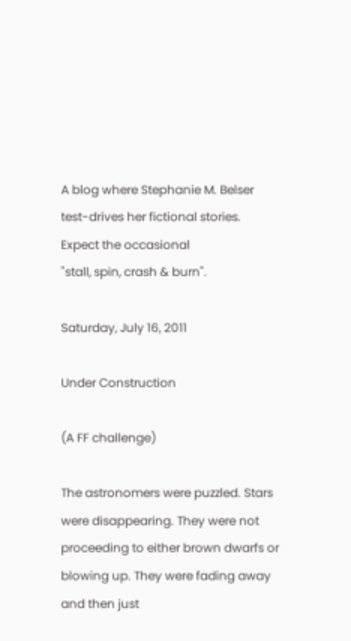A blog where Stephanie M. Belser test-drives her fictional stories.
Expect the occasional
"stall, spin, crash & burn".

Saturday, July 16, 2011

Under Construction

(A FF challenge)

The astronomers were puzzled. Stars were disappearing. They were not proceeding to either brown dwarfs or blowing up. They were fading away and then just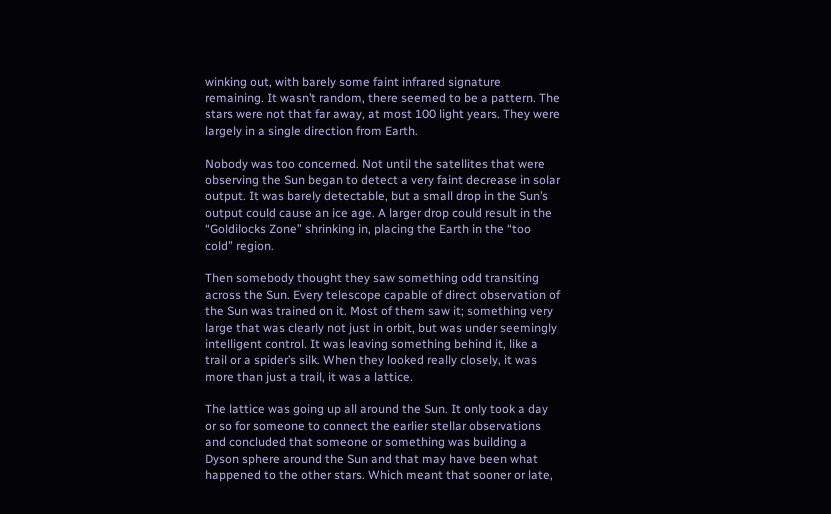winking out, with barely some faint infrared signature remaining. It wasn’t random, there seemed to be a pattern. The stars were not that far away, at most 100 light years. They were largely in a single direction from Earth.

Nobody was too concerned. Not until the satellites that were observing the Sun began to detect a very faint decrease in solar output. It was barely detectable, but a small drop in the Sun’s output could cause an ice age. A larger drop could result in the “Goldilocks Zone” shrinking in, placing the Earth in the “too cold” region.

Then somebody thought they saw something odd transiting across the Sun. Every telescope capable of direct observation of the Sun was trained on it. Most of them saw it; something very large that was clearly not just in orbit, but was under seemingly intelligent control. It was leaving something behind it, like a trail or a spider’s silk. When they looked really closely, it was more than just a trail, it was a lattice.

The lattice was going up all around the Sun. It only took a day or so for someone to connect the earlier stellar observations and concluded that someone or something was building a Dyson sphere around the Sun and that may have been what happened to the other stars. Which meant that sooner or late,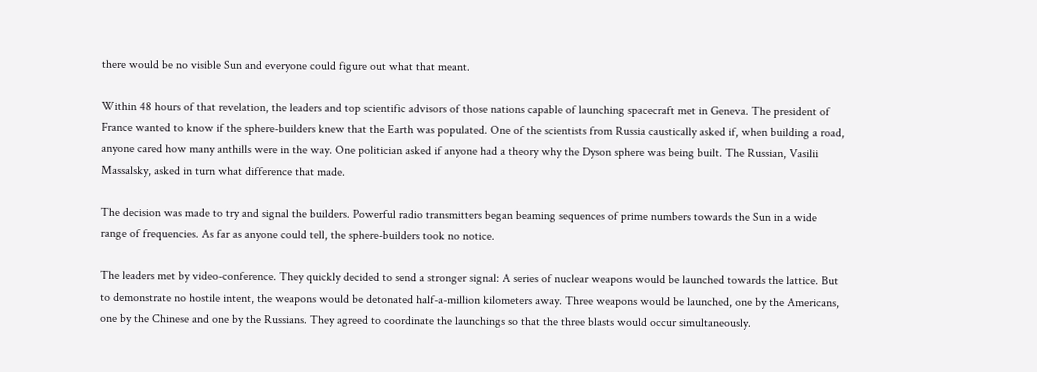there would be no visible Sun and everyone could figure out what that meant.

Within 48 hours of that revelation, the leaders and top scientific advisors of those nations capable of launching spacecraft met in Geneva. The president of France wanted to know if the sphere-builders knew that the Earth was populated. One of the scientists from Russia caustically asked if, when building a road, anyone cared how many anthills were in the way. One politician asked if anyone had a theory why the Dyson sphere was being built. The Russian, Vasilii Massalsky, asked in turn what difference that made.

The decision was made to try and signal the builders. Powerful radio transmitters began beaming sequences of prime numbers towards the Sun in a wide range of frequencies. As far as anyone could tell, the sphere-builders took no notice.

The leaders met by video-conference. They quickly decided to send a stronger signal: A series of nuclear weapons would be launched towards the lattice. But to demonstrate no hostile intent, the weapons would be detonated half-a-million kilometers away. Three weapons would be launched, one by the Americans, one by the Chinese and one by the Russians. They agreed to coordinate the launchings so that the three blasts would occur simultaneously.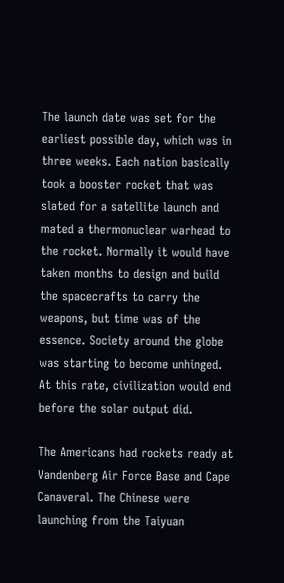The launch date was set for the earliest possible day, which was in three weeks. Each nation basically took a booster rocket that was slated for a satellite launch and mated a thermonuclear warhead to the rocket. Normally it would have taken months to design and build the spacecrafts to carry the weapons, but time was of the essence. Society around the globe was starting to become unhinged. At this rate, civilization would end before the solar output did.

The Americans had rockets ready at Vandenberg Air Force Base and Cape Canaveral. The Chinese were launching from the Taiyuan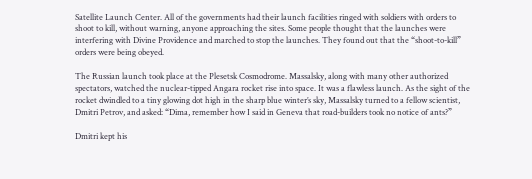Satellite Launch Center. All of the governments had their launch facilities ringed with soldiers with orders to shoot to kill, without warning, anyone approaching the sites. Some people thought that the launches were interfering with Divine Providence and marched to stop the launches. They found out that the “shoot-to-kill” orders were being obeyed.

The Russian launch took place at the Plesetsk Cosmodrome. Massalsky, along with many other authorized spectators, watched the nuclear-tipped Angara rocket rise into space. It was a flawless launch. As the sight of the rocket dwindled to a tiny glowing dot high in the sharp blue winter’s sky, Massalsky turned to a fellow scientist, Dmitri Petrov, and asked: “Dima, remember how I said in Geneva that road-builders took no notice of ants?”

Dmitri kept his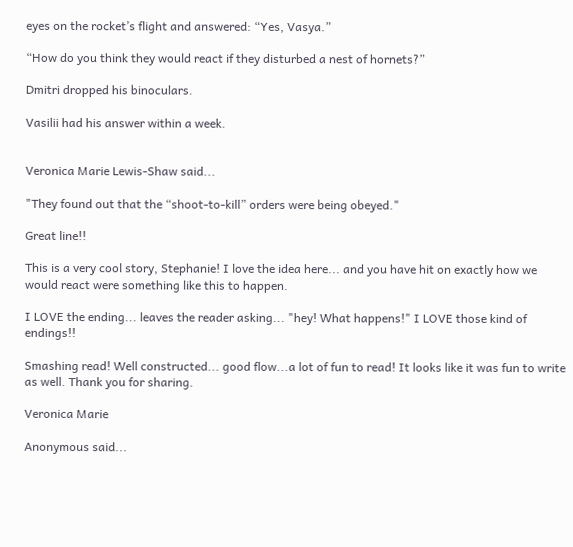eyes on the rocket’s flight and answered: “Yes, Vasya.”

“How do you think they would react if they disturbed a nest of hornets?”

Dmitri dropped his binoculars.

Vasilii had his answer within a week.


Veronica Marie Lewis-Shaw said...

"They found out that the “shoot-to-kill” orders were being obeyed."

Great line!!

This is a very cool story, Stephanie! I love the idea here... and you have hit on exactly how we would react were something like this to happen.

I LOVE the ending... leaves the reader asking... "hey! What happens!" I LOVE those kind of endings!!

Smashing read! Well constructed... good flow...a lot of fun to read! It looks like it was fun to write as well. Thank you for sharing.

Veronica Marie

Anonymous said...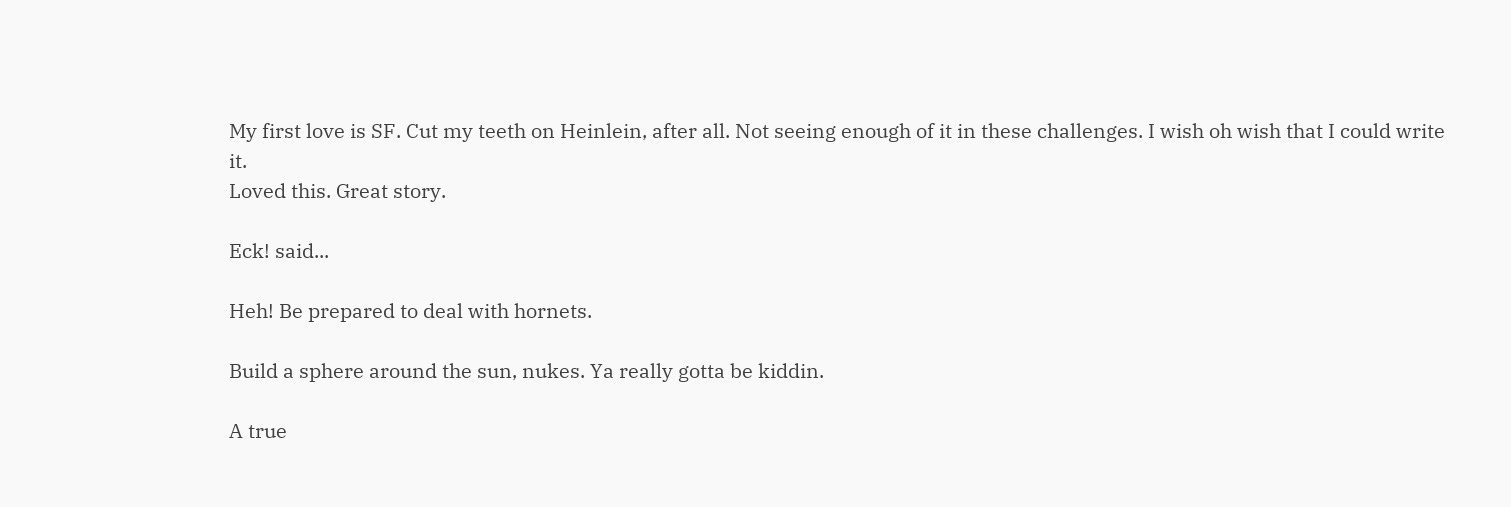My first love is SF. Cut my teeth on Heinlein, after all. Not seeing enough of it in these challenges. I wish oh wish that I could write it.
Loved this. Great story.

Eck! said...

Heh! Be prepared to deal with hornets.

Build a sphere around the sun, nukes. Ya really gotta be kiddin.

A true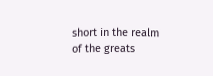short in the realm of the greats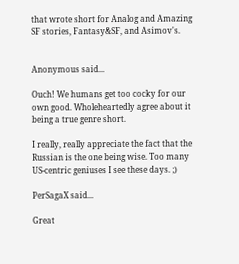that wrote short for Analog and Amazing SF stories, Fantasy&SF, and Asimov's.


Anonymous said...

Ouch! We humans get too cocky for our own good. Wholeheartedly agree about it being a true genre short.

I really, really appreciate the fact that the Russian is the one being wise. Too many US-centric geniuses I see these days. ;)

PerSagaX said...

Great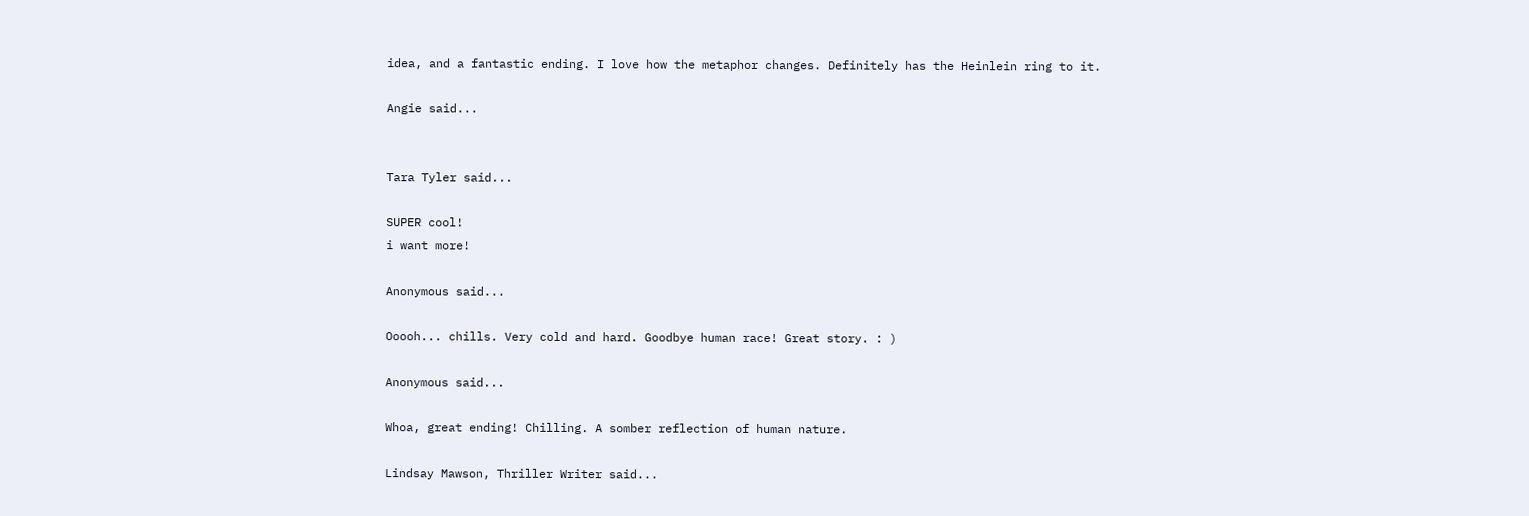idea, and a fantastic ending. I love how the metaphor changes. Definitely has the Heinlein ring to it.

Angie said...


Tara Tyler said...

SUPER cool!
i want more!

Anonymous said...

Ooooh... chills. Very cold and hard. Goodbye human race! Great story. : )

Anonymous said...

Whoa, great ending! Chilling. A somber reflection of human nature.

Lindsay Mawson, Thriller Writer said...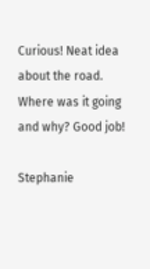Curious! Neat idea about the road. Where was it going and why? Good job!

Stephanie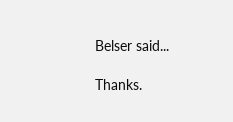Belser said...

Thanks.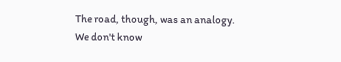The road, though, was an analogy. We don't know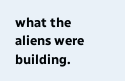what the aliens were building.